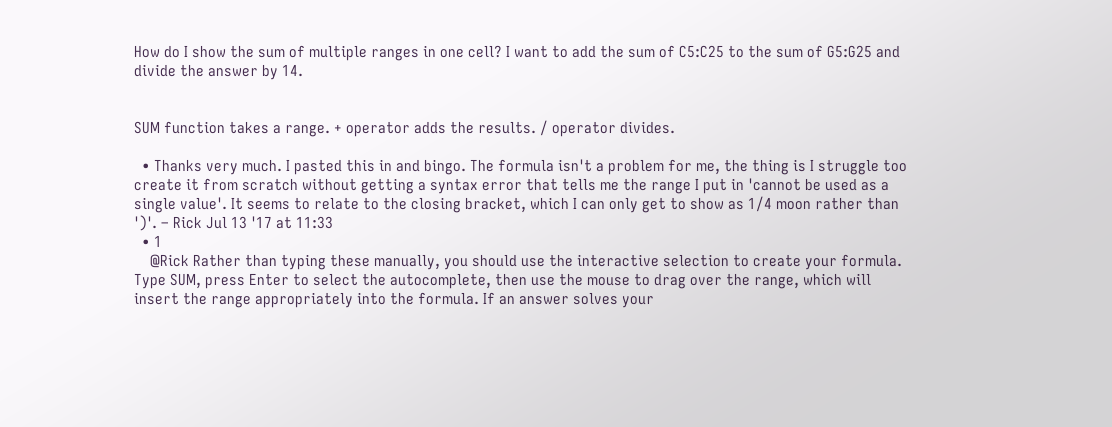How do I show the sum of multiple ranges in one cell? I want to add the sum of C5:C25 to the sum of G5:G25 and divide the answer by 14.


SUM function takes a range. + operator adds the results. / operator divides.

  • Thanks very much. I pasted this in and bingo. The formula isn't a problem for me, the thing is I struggle too create it from scratch without getting a syntax error that tells me the range I put in 'cannot be used as a single value'. It seems to relate to the closing bracket, which I can only get to show as 1/4 moon rather than ')'. – Rick Jul 13 '17 at 11:33
  • 1
    @Rick Rather than typing these manually, you should use the interactive selection to create your formula. Type SUM, press Enter to select the autocomplete, then use the mouse to drag over the range, which will insert the range appropriately into the formula. If an answer solves your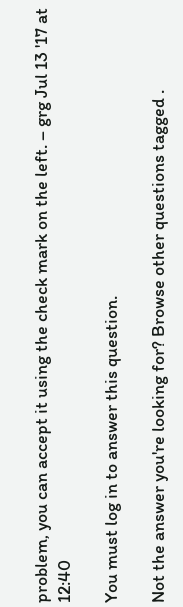problem, you can accept it using the check mark on the left. – grg Jul 13 '17 at 12:40

You must log in to answer this question.

Not the answer you're looking for? Browse other questions tagged .